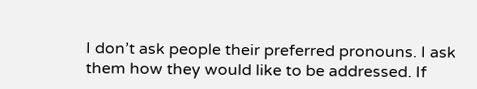I don’t ask people their preferred pronouns. I ask them how they would like to be addressed. If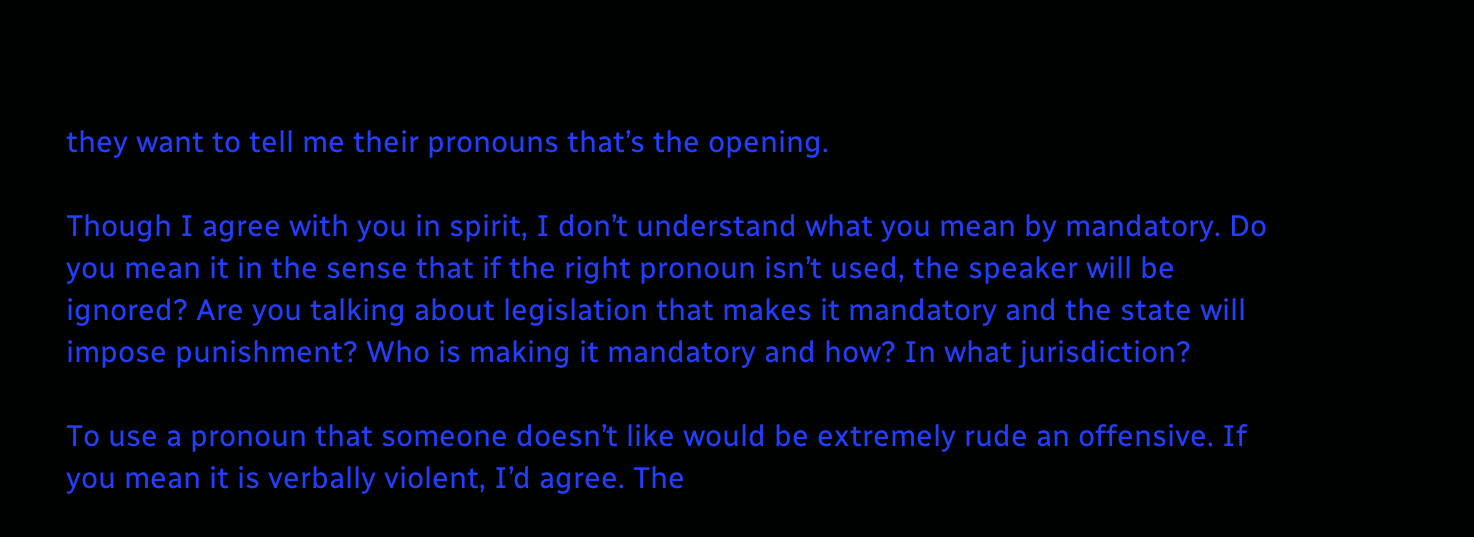they want to tell me their pronouns that’s the opening.

Though I agree with you in spirit, I don’t understand what you mean by mandatory. Do you mean it in the sense that if the right pronoun isn’t used, the speaker will be ignored? Are you talking about legislation that makes it mandatory and the state will impose punishment? Who is making it mandatory and how? In what jurisdiction?

To use a pronoun that someone doesn’t like would be extremely rude an offensive. If you mean it is verbally violent, I’d agree. The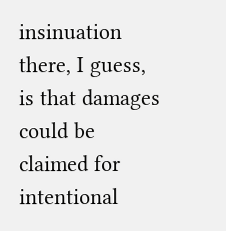insinuation there, I guess, is that damages could be claimed for intentional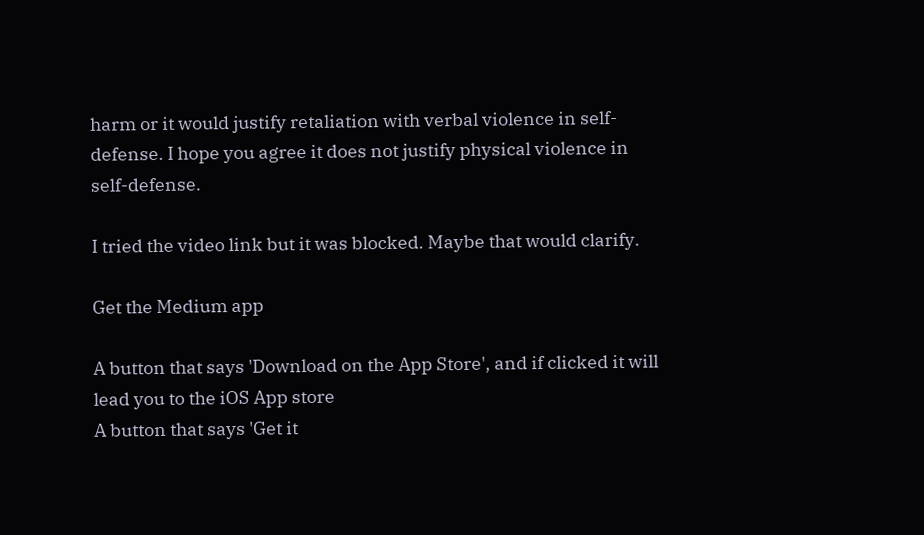harm or it would justify retaliation with verbal violence in self-defense. I hope you agree it does not justify physical violence in self-defense.

I tried the video link but it was blocked. Maybe that would clarify.

Get the Medium app

A button that says 'Download on the App Store', and if clicked it will lead you to the iOS App store
A button that says 'Get it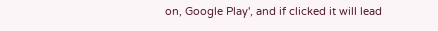on, Google Play', and if clicked it will lead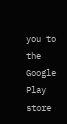you to the Google Play store